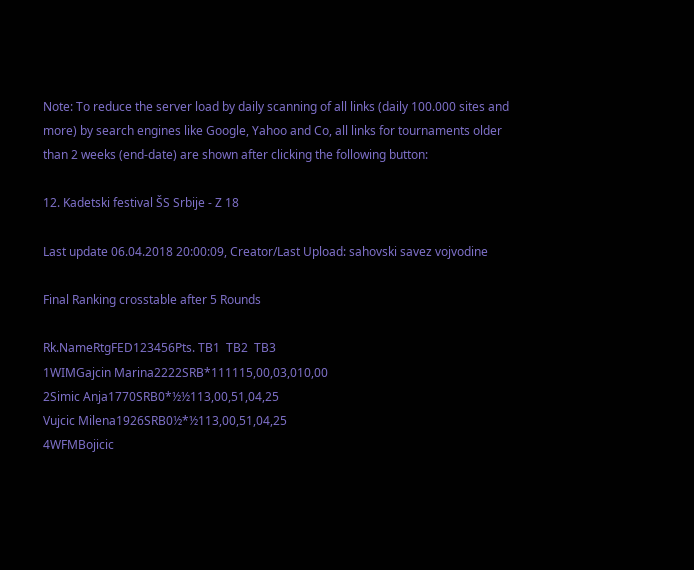Note: To reduce the server load by daily scanning of all links (daily 100.000 sites and more) by search engines like Google, Yahoo and Co, all links for tournaments older than 2 weeks (end-date) are shown after clicking the following button:

12. Kadetski festival ŠS Srbije - Z 18

Last update 06.04.2018 20:00:09, Creator/Last Upload: sahovski savez vojvodine

Final Ranking crosstable after 5 Rounds

Rk.NameRtgFED123456Pts. TB1  TB2  TB3
1WIMGajcin Marina2222SRB*111115,00,03,010,00
2Simic Anja1770SRB0*½½113,00,51,04,25
Vujcic Milena1926SRB0½*½113,00,51,04,25
4WFMBojicic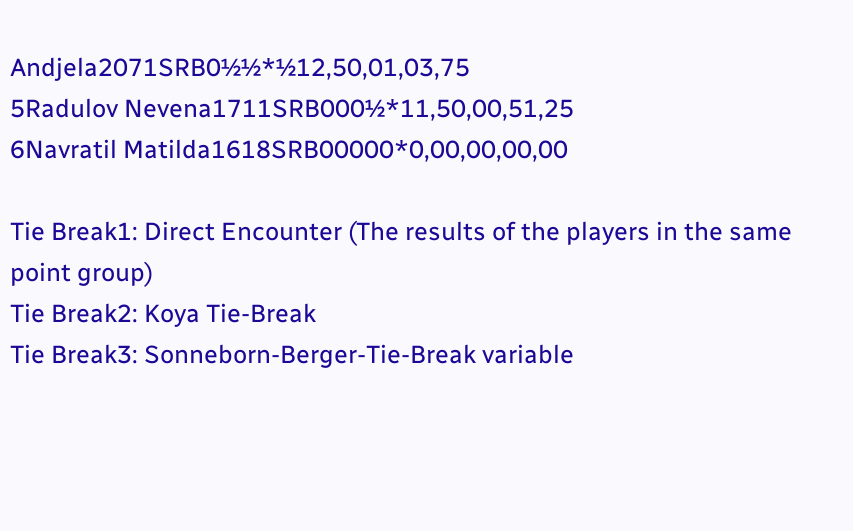Andjela2071SRB0½½*½12,50,01,03,75
5Radulov Nevena1711SRB000½*11,50,00,51,25
6Navratil Matilda1618SRB00000*0,00,00,00,00

Tie Break1: Direct Encounter (The results of the players in the same point group)
Tie Break2: Koya Tie-Break
Tie Break3: Sonneborn-Berger-Tie-Break variable